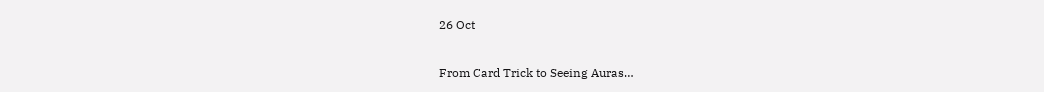26 Oct

From Card Trick to Seeing Auras…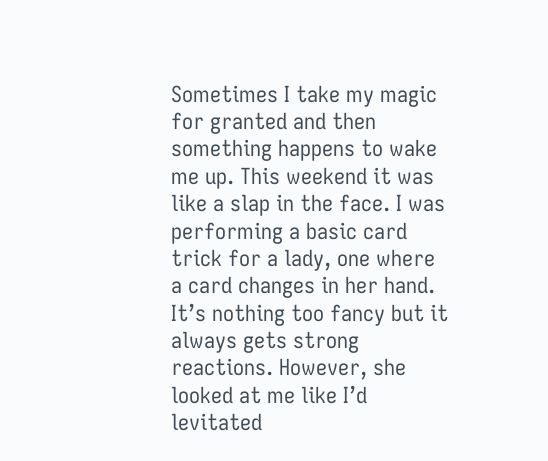Sometimes I take my magic for granted and then something happens to wake me up. This weekend it was like a slap in the face. I was performing a basic card trick for a lady, one where a card changes in her hand. It’s nothing too fancy but it always gets strong reactions. However, she looked at me like I’d levitated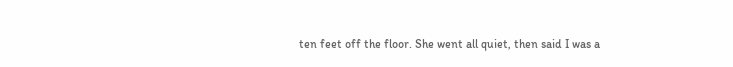ten feet off the floor. She went all quiet, then said I was a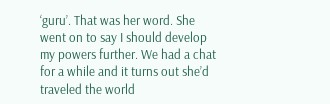‘guru’. That was her word. She went on to say I should develop my powers further. We had a chat for a while and it turns out she’d traveled the world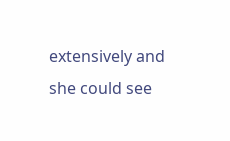extensively and she could see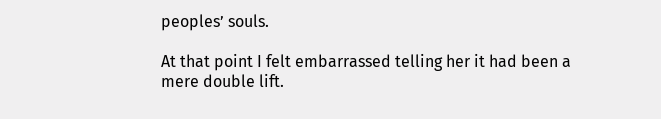peoples’ souls.

At that point I felt embarrassed telling her it had been a mere double lift.